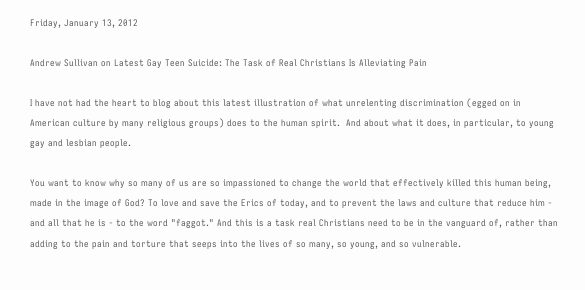Friday, January 13, 2012

Andrew Sullivan on Latest Gay Teen Suicide: The Task of Real Christians Is Alleviating Pain

I have not had the heart to blog about this latest illustration of what unrelenting discrimination (egged on in American culture by many religious groups) does to the human spirit.  And about what it does, in particular, to young gay and lesbian people.

You want to know why so many of us are so impassioned to change the world that effectively killed this human being, made in the image of God? To love and save the Erics of today, and to prevent the laws and culture that reduce him - and all that he is - to the word "faggot." And this is a task real Christians need to be in the vanguard of, rather than adding to the pain and torture that seeps into the lives of so many, so young, and so vulnerable.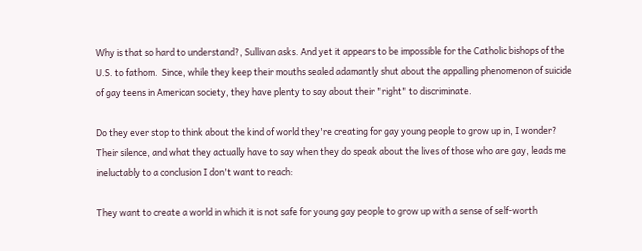Why is that so hard to understand?, Sullivan asks. And yet it appears to be impossible for the Catholic bishops of the U.S. to fathom.  Since, while they keep their mouths sealed adamantly shut about the appalling phenomenon of suicide of gay teens in American society, they have plenty to say about their "right" to discriminate.

Do they ever stop to think about the kind of world they're creating for gay young people to grow up in, I wonder?  Their silence, and what they actually have to say when they do speak about the lives of those who are gay, leads me ineluctably to a conclusion I don't want to reach:

They want to create a world in which it is not safe for young gay people to grow up with a sense of self-worth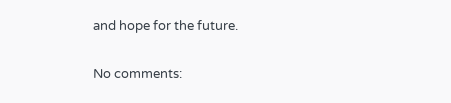and hope for the future.

No comments: